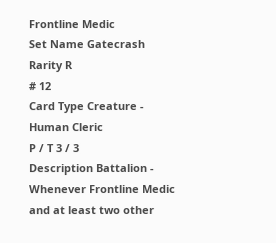Frontline Medic
Set Name Gatecrash
Rarity R
# 12
Card Type Creature - Human Cleric
P / T 3 / 3
Description Battalion - Whenever Frontline Medic and at least two other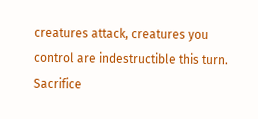creatures attack, creatures you control are indestructible this turn.
Sacrifice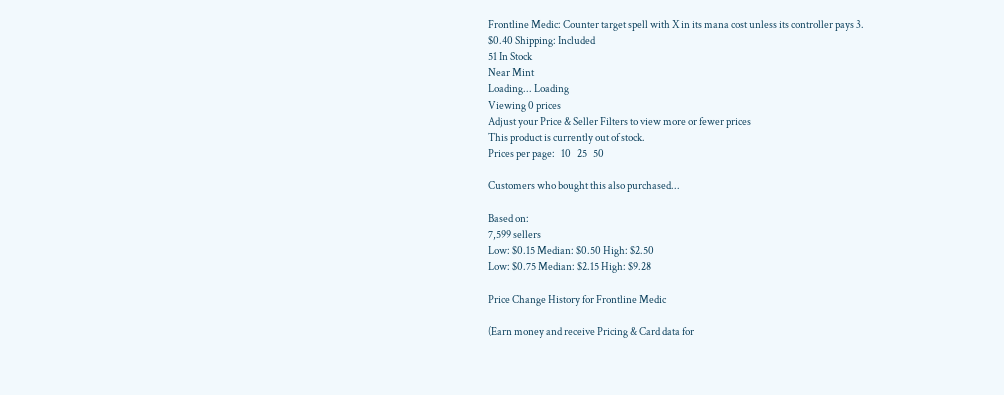Frontline Medic: Counter target spell with X in its mana cost unless its controller pays 3.
$0.40 Shipping: Included
51 In Stock
Near Mint
Loading... Loading
Viewing 0 prices
Adjust your Price & Seller Filters to view more or fewer prices
This product is currently out of stock.
Prices per page:   10   25   50

Customers who bought this also purchased...

Based on:
7,599 sellers
Low: $0.15 Median: $0.50 High: $2.50
Low: $0.75 Median: $2.15 High: $9.28

Price Change History for Frontline Medic

(Earn money and receive Pricing & Card data for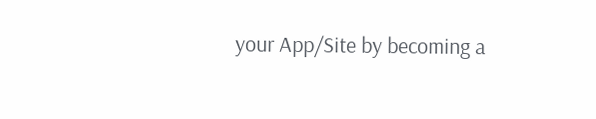your App/Site by becoming a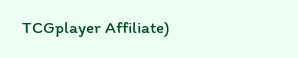TCGplayer Affiliate)